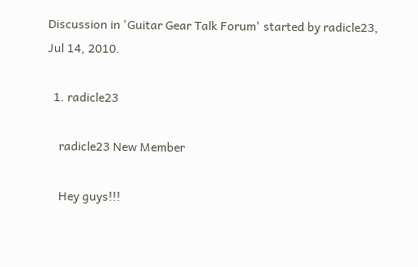Discussion in 'Guitar Gear Talk Forum' started by radicle23, Jul 14, 2010.

  1. radicle23

    radicle23 New Member

    Hey guys!!!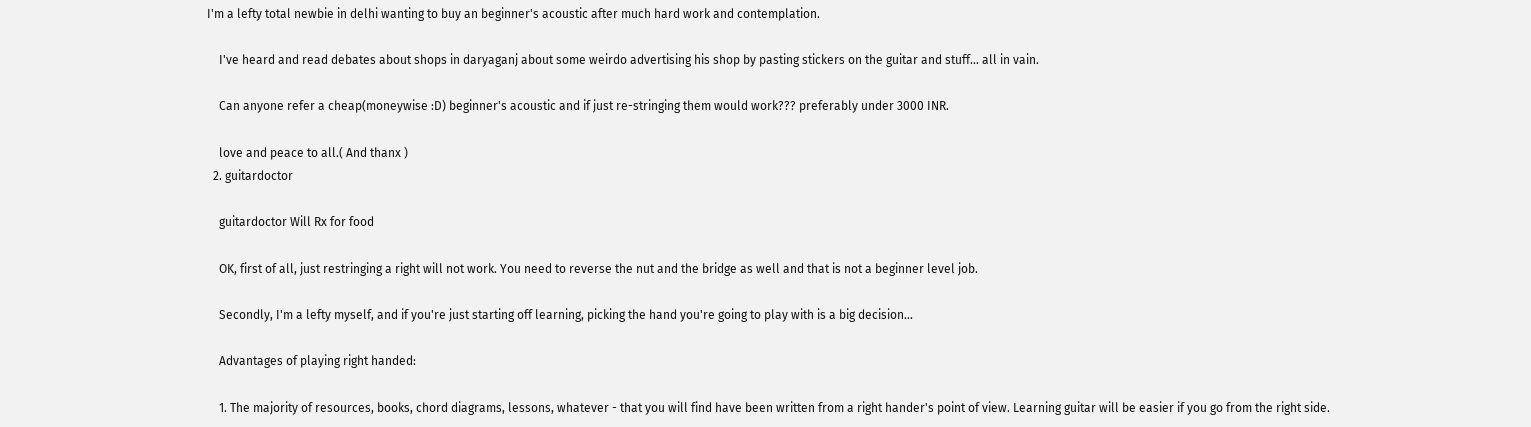I'm a lefty total newbie in delhi wanting to buy an beginner's acoustic after much hard work and contemplation.

    I've heard and read debates about shops in daryaganj about some weirdo advertising his shop by pasting stickers on the guitar and stuff... all in vain.

    Can anyone refer a cheap(moneywise :D) beginner's acoustic and if just re-stringing them would work??? preferably under 3000 INR.

    love and peace to all.( And thanx )
  2. guitardoctor

    guitardoctor Will Rx for food

    OK, first of all, just restringing a right will not work. You need to reverse the nut and the bridge as well and that is not a beginner level job.

    Secondly, I'm a lefty myself, and if you're just starting off learning, picking the hand you're going to play with is a big decision...

    Advantages of playing right handed:

    1. The majority of resources, books, chord diagrams, lessons, whatever - that you will find have been written from a right hander's point of view. Learning guitar will be easier if you go from the right side.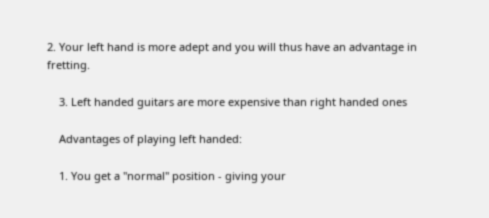2. Your left hand is more adept and you will thus have an advantage in fretting.

    3. Left handed guitars are more expensive than right handed ones

    Advantages of playing left handed:

    1. You get a "normal" position - giving your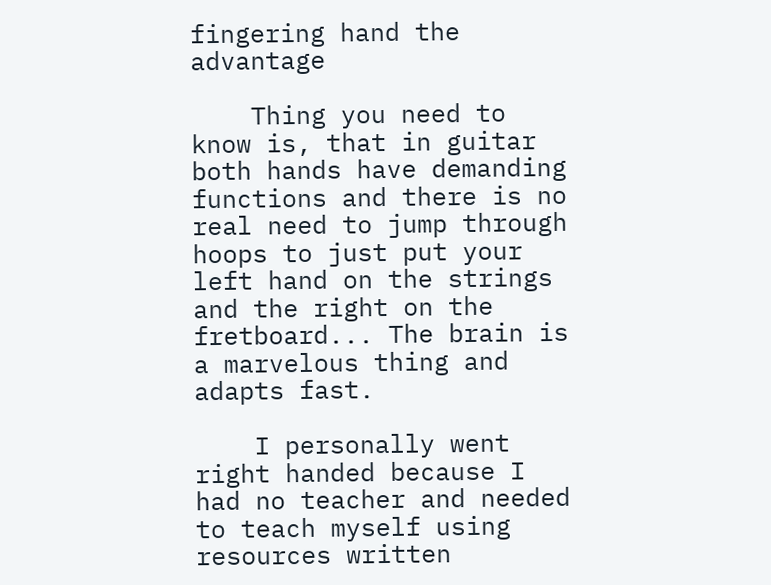fingering hand the advantage

    Thing you need to know is, that in guitar both hands have demanding functions and there is no real need to jump through hoops to just put your left hand on the strings and the right on the fretboard... The brain is a marvelous thing and adapts fast.

    I personally went right handed because I had no teacher and needed to teach myself using resources written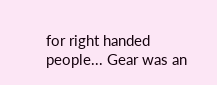for right handed people... Gear was an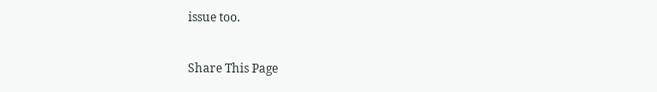issue too.

Share This Page